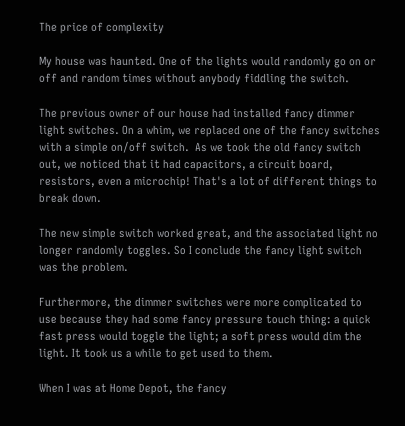The price of complexity

My house was haunted. One of the lights would randomly go on or off and random times without anybody fiddling the switch.

The previous owner of our house had installed fancy dimmer light switches. On a whim, we replaced one of the fancy switches with a simple on/off switch.  As we took the old fancy switch out, we noticed that it had capacitors, a circuit board, resistors, even a microchip! That's a lot of different things to break down.

The new simple switch worked great, and the associated light no longer randomly toggles. So I conclude the fancy light switch was the problem.

Furthermore, the dimmer switches were more complicated to use because they had some fancy pressure touch thing: a quick fast press would toggle the light; a soft press would dim the light. It took us a while to get used to them.

When I was at Home Depot, the fancy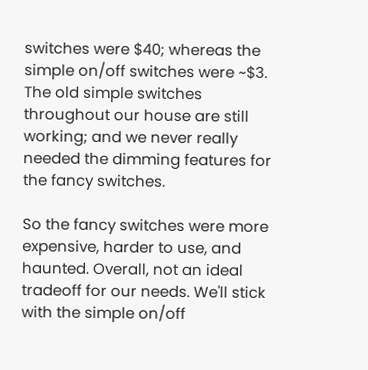switches were $40; whereas the simple on/off switches were ~$3.  The old simple switches throughout our house are still working; and we never really needed the dimming features for the fancy switches.

So the fancy switches were more expensive, harder to use, and haunted. Overall, not an ideal tradeoff for our needs. We'll stick with the simple on/off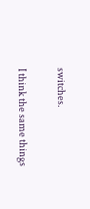switches.


I think the same things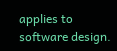applies to software design.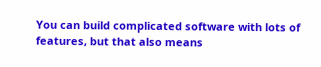You can build complicated software with lots of features, but that also means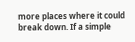more places where it could break down. If a simple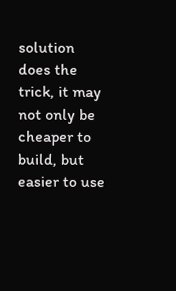solution does the trick, it may not only be cheaper to build, but easier to use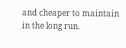and cheaper to maintain in the long run.